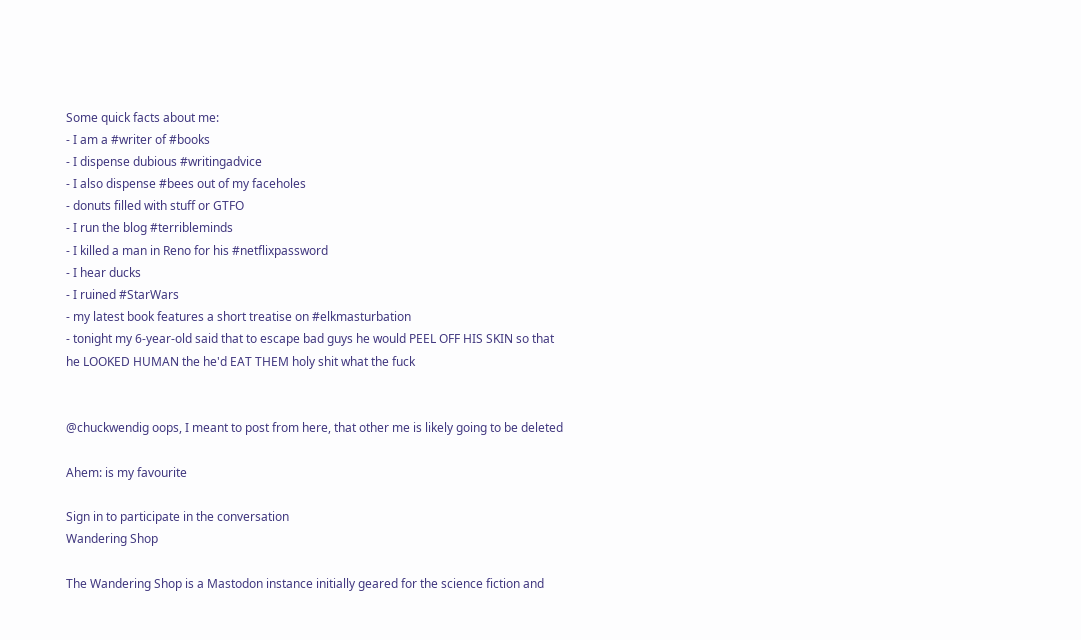Some quick facts about me:
- I am a #writer of #books
- I dispense dubious #writingadvice
- I also dispense #bees out of my faceholes
- donuts filled with stuff or GTFO
- I run the blog #terribleminds
- I killed a man in Reno for his #netflixpassword
- I hear ducks
- I ruined #StarWars
- my latest book features a short treatise on #elkmasturbation
- tonight my 6-year-old said that to escape bad guys he would PEEL OFF HIS SKIN so that he LOOKED HUMAN the he'd EAT THEM holy shit what the fuck


@chuckwendig oops, I meant to post from here, that other me is likely going to be deleted

Ahem: is my favourite

Sign in to participate in the conversation
Wandering Shop

The Wandering Shop is a Mastodon instance initially geared for the science fiction and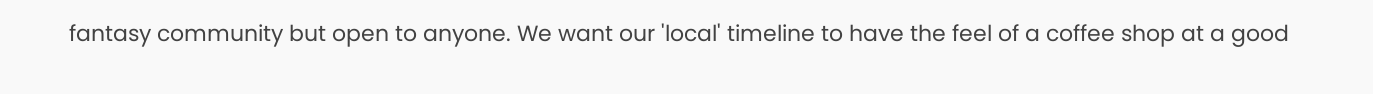fantasy community but open to anyone. We want our 'local' timeline to have the feel of a coffee shop at a good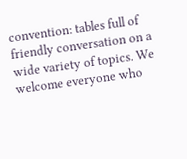convention: tables full of friendly conversation on a wide variety of topics. We welcome everyone who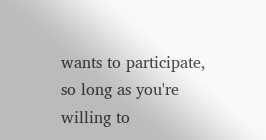wants to participate, so long as you're willing to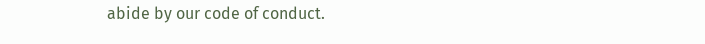abide by our code of conduct.